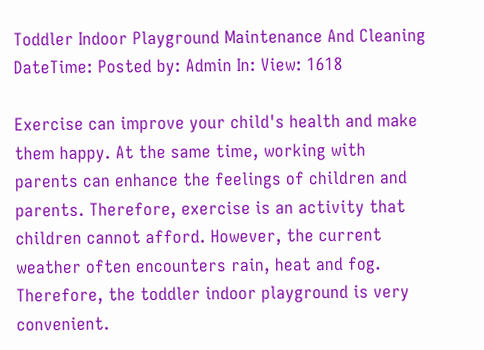Toddler Indoor Playground Maintenance And Cleaning
DateTime: Posted by: Admin In: View: 1618

Exercise can improve your child's health and make them happy. At the same time, working with parents can enhance the feelings of children and parents. Therefore, exercise is an activity that children cannot afford. However, the current weather often encounters rain, heat and fog. Therefore, the toddler indoor playground is very convenient.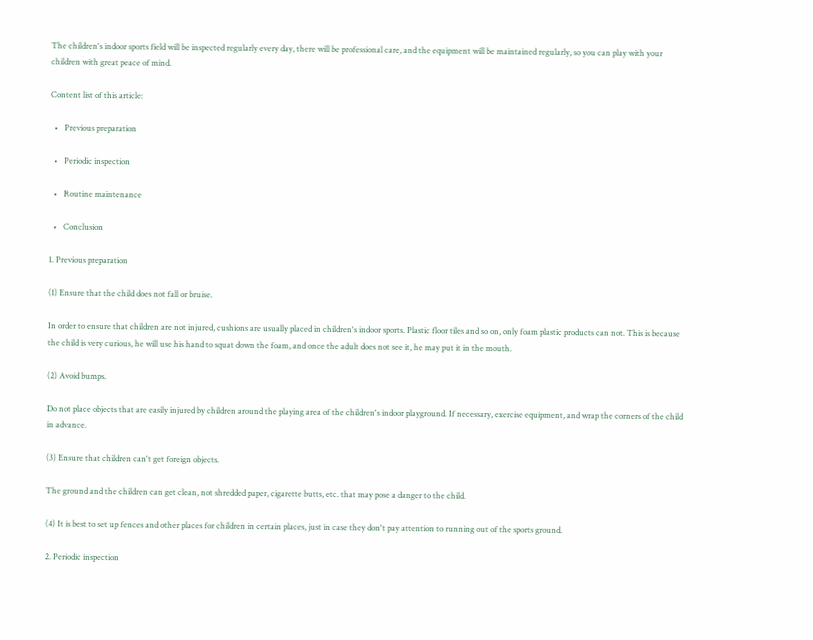The children's indoor sports field will be inspected regularly every day, there will be professional care, and the equipment will be maintained regularly, so you can play with your children with great peace of mind.

Content list of this article:

  •   Previous preparation

  •   Periodic inspection

  •   Routine maintenance

  •   Conclusion

1. Previous preparation

(1) Ensure that the child does not fall or bruise.

In order to ensure that children are not injured, cushions are usually placed in children's indoor sports. Plastic floor tiles and so on, only foam plastic products can not. This is because the child is very curious, he will use his hand to squat down the foam, and once the adult does not see it, he may put it in the mouth.

(2) Avoid bumps.

Do not place objects that are easily injured by children around the playing area of the children's indoor playground. If necessary, exercise equipment, and wrap the corners of the child in advance.

(3) Ensure that children can't get foreign objects.

The ground and the children can get clean, not shredded paper, cigarette butts, etc. that may pose a danger to the child.

(4) It is best to set up fences and other places for children in certain places, just in case they don't pay attention to running out of the sports ground.

2. Periodic inspection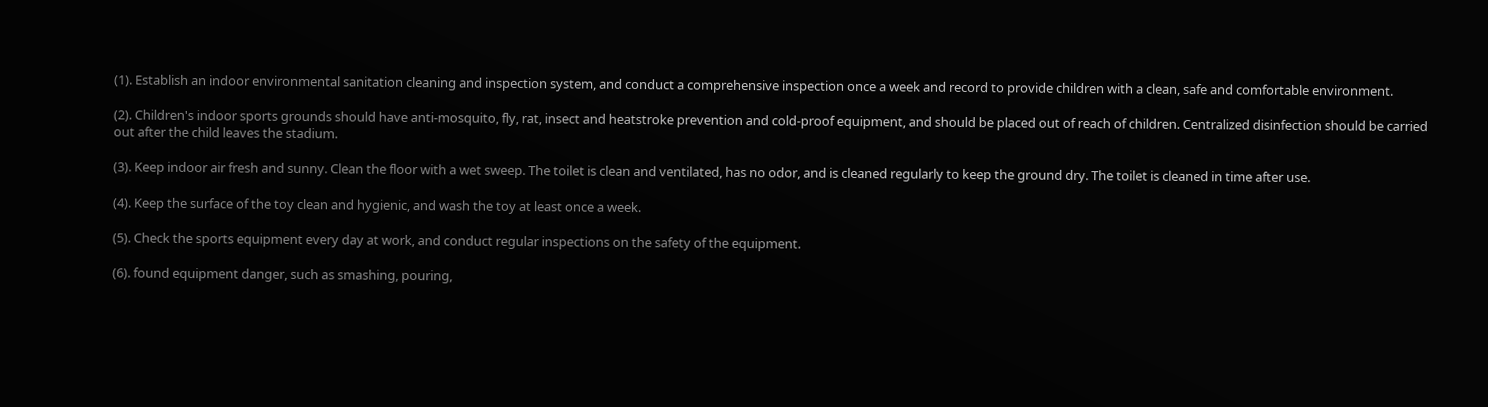(1). Establish an indoor environmental sanitation cleaning and inspection system, and conduct a comprehensive inspection once a week and record to provide children with a clean, safe and comfortable environment.

(2). Children's indoor sports grounds should have anti-mosquito, fly, rat, insect and heatstroke prevention and cold-proof equipment, and should be placed out of reach of children. Centralized disinfection should be carried out after the child leaves the stadium.

(3). Keep indoor air fresh and sunny. Clean the floor with a wet sweep. The toilet is clean and ventilated, has no odor, and is cleaned regularly to keep the ground dry. The toilet is cleaned in time after use.

(4). Keep the surface of the toy clean and hygienic, and wash the toy at least once a week.

(5). Check the sports equipment every day at work, and conduct regular inspections on the safety of the equipment.

(6). found equipment danger, such as smashing, pouring,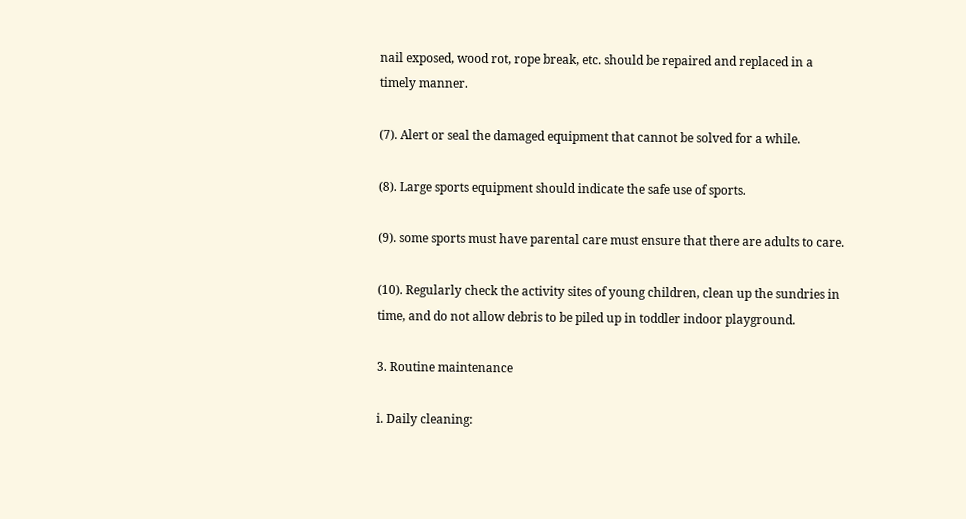nail exposed, wood rot, rope break, etc. should be repaired and replaced in a timely manner.

(7). Alert or seal the damaged equipment that cannot be solved for a while.

(8). Large sports equipment should indicate the safe use of sports.

(9). some sports must have parental care must ensure that there are adults to care.

(10). Regularly check the activity sites of young children, clean up the sundries in time, and do not allow debris to be piled up in toddler indoor playground.

3. Routine maintenance

i. Daily cleaning: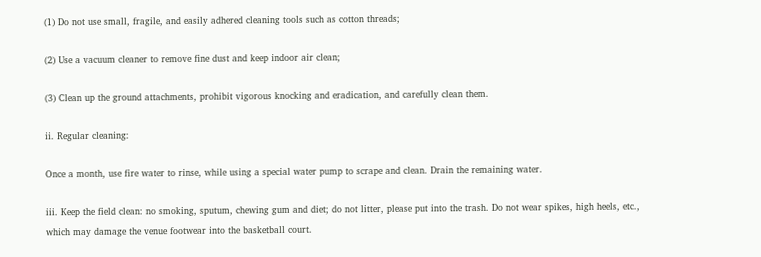(1) Do not use small, fragile, and easily adhered cleaning tools such as cotton threads;

(2) Use a vacuum cleaner to remove fine dust and keep indoor air clean;

(3) Clean up the ground attachments, prohibit vigorous knocking and eradication, and carefully clean them.

ii. Regular cleaning:

Once a month, use fire water to rinse, while using a special water pump to scrape and clean. Drain the remaining water.

iii. Keep the field clean: no smoking, sputum, chewing gum and diet; do not litter, please put into the trash. Do not wear spikes, high heels, etc., which may damage the venue footwear into the basketball court.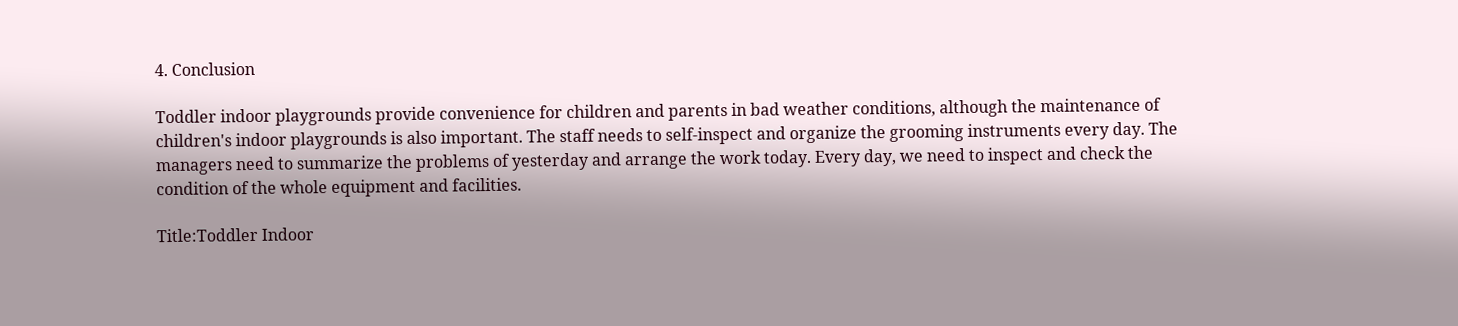4. Conclusion

Toddler indoor playgrounds provide convenience for children and parents in bad weather conditions, although the maintenance of children's indoor playgrounds is also important. The staff needs to self-inspect and organize the grooming instruments every day. The managers need to summarize the problems of yesterday and arrange the work today. Every day, we need to inspect and check the condition of the whole equipment and facilities.

Title:Toddler Indoor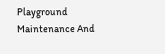Playground Maintenance And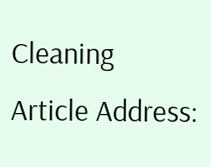Cleaning
Article Address: